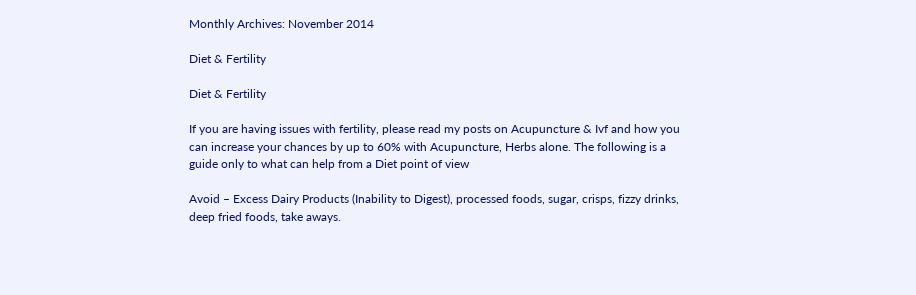Monthly Archives: November 2014

Diet & Fertility

Diet & Fertility

If you are having issues with fertility, please read my posts on Acupuncture & Ivf and how you can increase your chances by up to 60% with Acupuncture, Herbs alone. The following is a guide only to what can help from a Diet point of view

Avoid – Excess Dairy Products (Inability to Digest), processed foods, sugar, crisps, fizzy drinks, deep fried foods, take aways.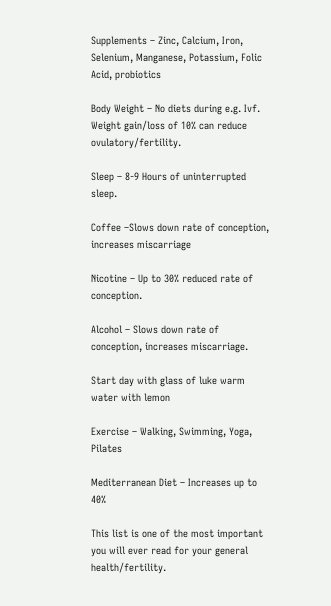Supplements – Zinc, Calcium, Iron, Selenium, Manganese, Potassium, Folic Acid, probiotics

Body Weight – No diets during e.g. Ivf. Weight gain/loss of 10% can reduce ovulatory/fertility.

Sleep – 8-9 Hours of uninterrupted sleep.

Coffee –Slows down rate of conception, increases miscarriage

Nicotine – Up to 30% reduced rate of conception.

Alcohol – Slows down rate of conception, increases miscarriage.

Start day with glass of luke warm water with lemon

Exercise – Walking, Swimming, Yoga, Pilates

Mediterranean Diet – Increases up to 40%

This list is one of the most important you will ever read for your general health/fertility.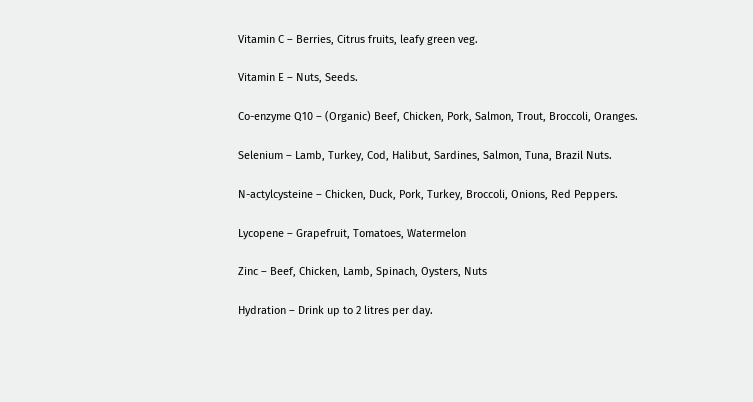Vitamin C – Berries, Citrus fruits, leafy green veg.

Vitamin E – Nuts, Seeds.

Co-enzyme Q10 – (Organic) Beef, Chicken, Pork, Salmon, Trout, Broccoli, Oranges.

Selenium – Lamb, Turkey, Cod, Halibut, Sardines, Salmon, Tuna, Brazil Nuts.

N-actylcysteine – Chicken, Duck, Pork, Turkey, Broccoli, Onions, Red Peppers.

Lycopene – Grapefruit, Tomatoes, Watermelon

Zinc – Beef, Chicken, Lamb, Spinach, Oysters, Nuts

Hydration – Drink up to 2 litres per day.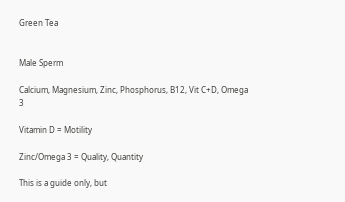Green Tea


Male Sperm

Calcium, Magnesium, Zinc, Phosphorus, B12, Vit C+D, Omega 3

Vitamin D = Motility

Zinc/Omega 3 = Quality, Quantity

This is a guide only, but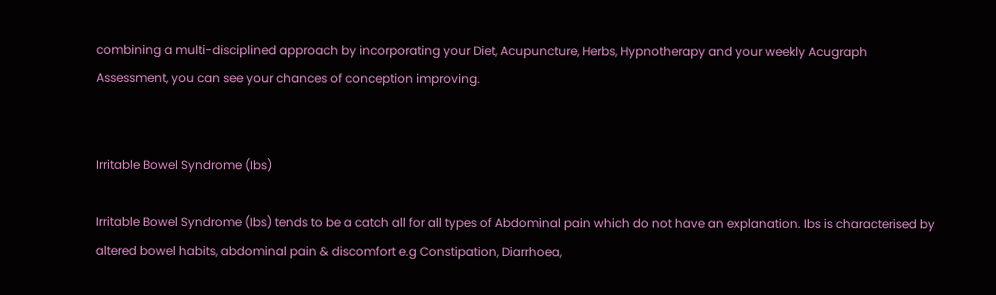combining a multi-disciplined approach by incorporating your Diet, Acupuncture, Herbs, Hypnotherapy and your weekly Acugraph Assessment, you can see your chances of conception improving.


Irritable Bowel Syndrome (Ibs)

Irritable Bowel Syndrome (Ibs) tends to be a catch all for all types of Abdominal pain which do not have an explanation. Ibs is characterised by altered bowel habits, abdominal pain & discomfort e.g Constipation, Diarrhoea,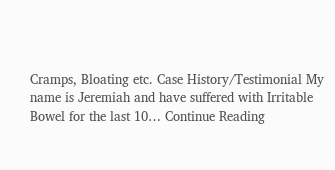Cramps, Bloating etc. Case History/Testimonial My name is Jeremiah and have suffered with Irritable Bowel for the last 10… Continue Reading